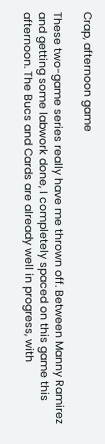Crap, afternoon game

These two-game series really have me thrown off. Between Manny Ramirez and getting some labwork done, I completely spaced on this game this afternoon. The Bucs and Cards are already well in progress, with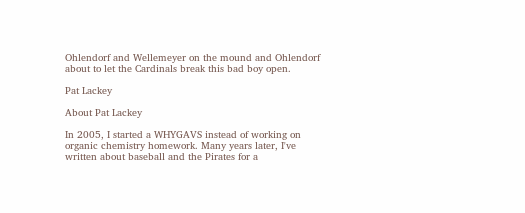Ohlendorf and Wellemeyer on the mound and Ohlendorf about to let the Cardinals break this bad boy open.

Pat Lackey

About Pat Lackey

In 2005, I started a WHYGAVS instead of working on organic chemistry homework. Many years later, I've written about baseball and the Pirates for a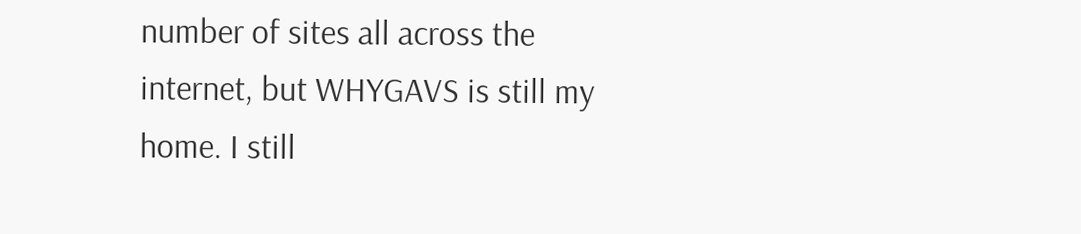number of sites all across the internet, but WHYGAVS is still my home. I still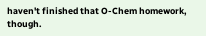haven't finished that O-Chem homework, though.